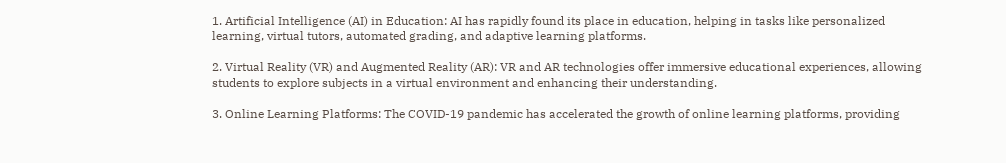1. Artificial Intelligence (AI) in Education: AI has rapidly found its place in education, helping in tasks like personalized learning, virtual tutors, automated grading, and adaptive learning platforms.

2. Virtual Reality (VR) and Augmented Reality (AR): VR and AR technologies offer immersive educational experiences, allowing students to explore subjects in a virtual environment and enhancing their understanding.

3. Online Learning Platforms: The COVID-19 pandemic has accelerated the growth of online learning platforms, providing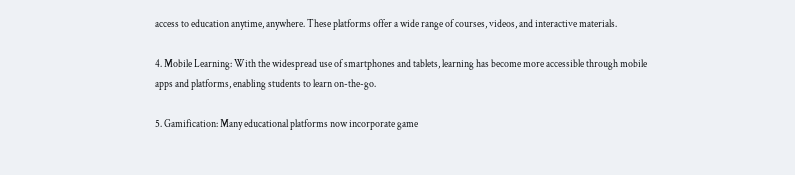access to education anytime, anywhere. These platforms offer a wide range of courses, videos, and interactive materials.

4. Mobile Learning: With the widespread use of smartphones and tablets, learning has become more accessible through mobile apps and platforms, enabling students to learn on-the-go.

5. Gamification: Many educational platforms now incorporate game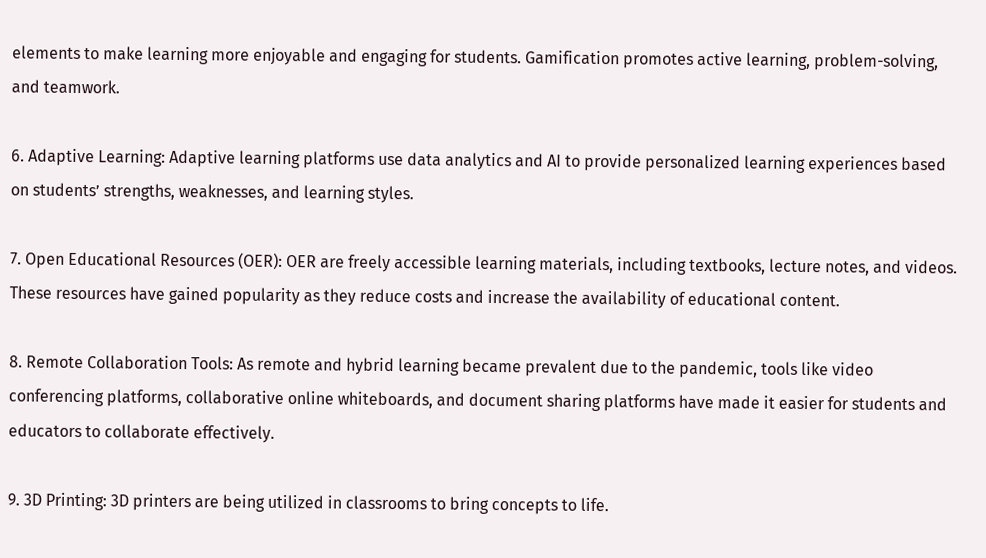elements to make learning more enjoyable and engaging for students. Gamification promotes active learning, problem-solving, and teamwork.

6. Adaptive Learning: Adaptive learning platforms use data analytics and AI to provide personalized learning experiences based on students’ strengths, weaknesses, and learning styles.

7. Open Educational Resources (OER): OER are freely accessible learning materials, including textbooks, lecture notes, and videos. These resources have gained popularity as they reduce costs and increase the availability of educational content.

8. Remote Collaboration Tools: As remote and hybrid learning became prevalent due to the pandemic, tools like video conferencing platforms, collaborative online whiteboards, and document sharing platforms have made it easier for students and educators to collaborate effectively.

9. 3D Printing: 3D printers are being utilized in classrooms to bring concepts to life.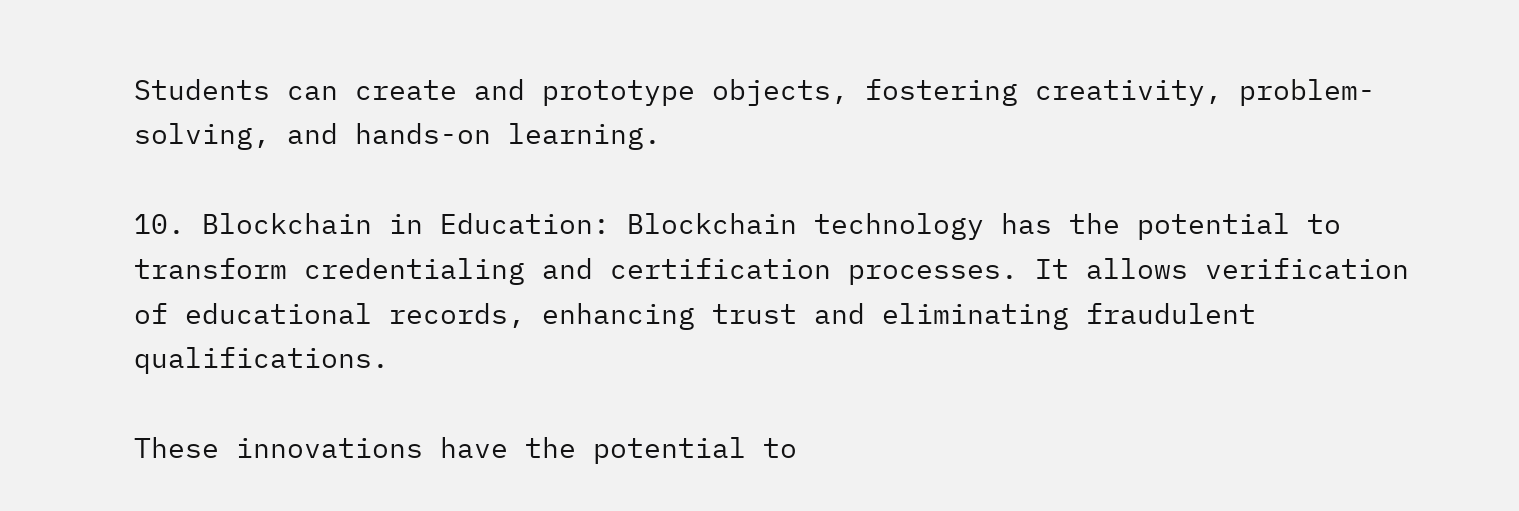Students can create and prototype objects, fostering creativity, problem-solving, and hands-on learning.

10. Blockchain in Education: Blockchain technology has the potential to transform credentialing and certification processes. It allows verification of educational records, enhancing trust and eliminating fraudulent qualifications.

These innovations have the potential to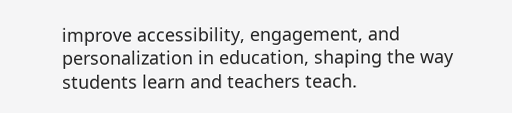improve accessibility, engagement, and personalization in education, shaping the way students learn and teachers teach.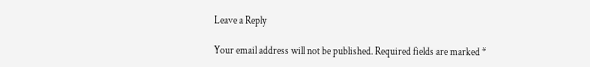Leave a Reply

Your email address will not be published. Required fields are marked *